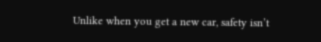Unlike when you get a new car, safety isn’t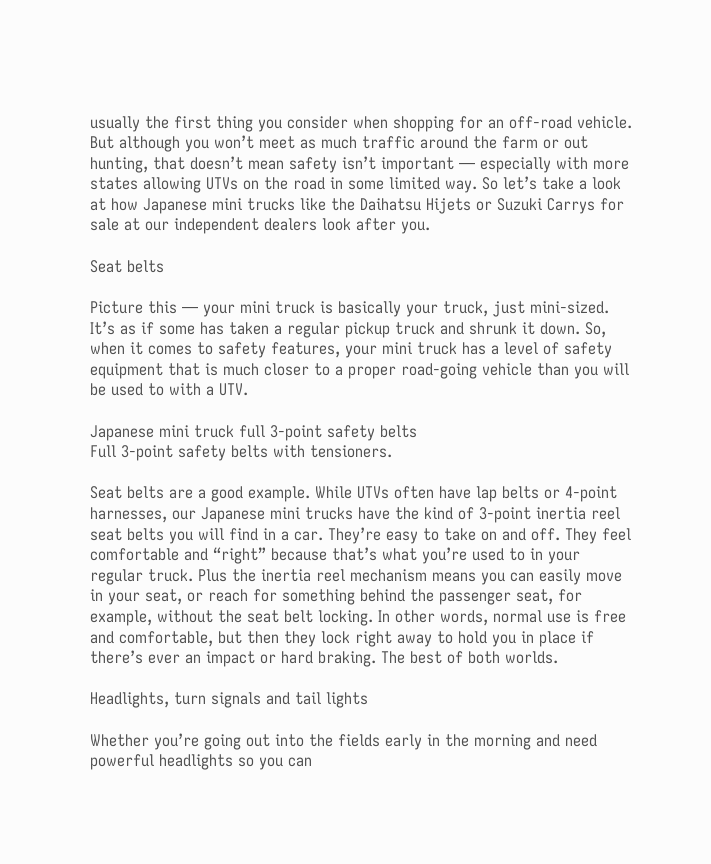usually the first thing you consider when shopping for an off-road vehicle. But although you won’t meet as much traffic around the farm or out hunting, that doesn’t mean safety isn’t important — especially with more states allowing UTVs on the road in some limited way. So let’s take a look at how Japanese mini trucks like the Daihatsu Hijets or Suzuki Carrys for sale at our independent dealers look after you.

Seat belts

Picture this — your mini truck is basically your truck, just mini-sized. It’s as if some has taken a regular pickup truck and shrunk it down. So, when it comes to safety features, your mini truck has a level of safety equipment that is much closer to a proper road-going vehicle than you will be used to with a UTV.

Japanese mini truck full 3-point safety belts
Full 3-point safety belts with tensioners.

Seat belts are a good example. While UTVs often have lap belts or 4-point harnesses, our Japanese mini trucks have the kind of 3-point inertia reel seat belts you will find in a car. They’re easy to take on and off. They feel comfortable and “right” because that’s what you’re used to in your regular truck. Plus the inertia reel mechanism means you can easily move in your seat, or reach for something behind the passenger seat, for example, without the seat belt locking. In other words, normal use is free and comfortable, but then they lock right away to hold you in place if there’s ever an impact or hard braking. The best of both worlds.

Headlights, turn signals and tail lights

Whether you’re going out into the fields early in the morning and need powerful headlights so you can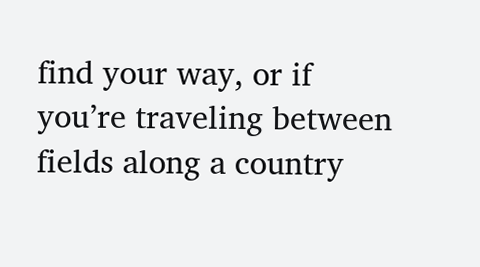find your way, or if you’re traveling between fields along a country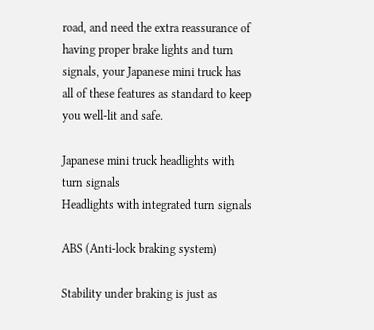road, and need the extra reassurance of having proper brake lights and turn signals, your Japanese mini truck has all of these features as standard to keep you well-lit and safe.

Japanese mini truck headlights with turn signals
Headlights with integrated turn signals

ABS (Anti-lock braking system)

Stability under braking is just as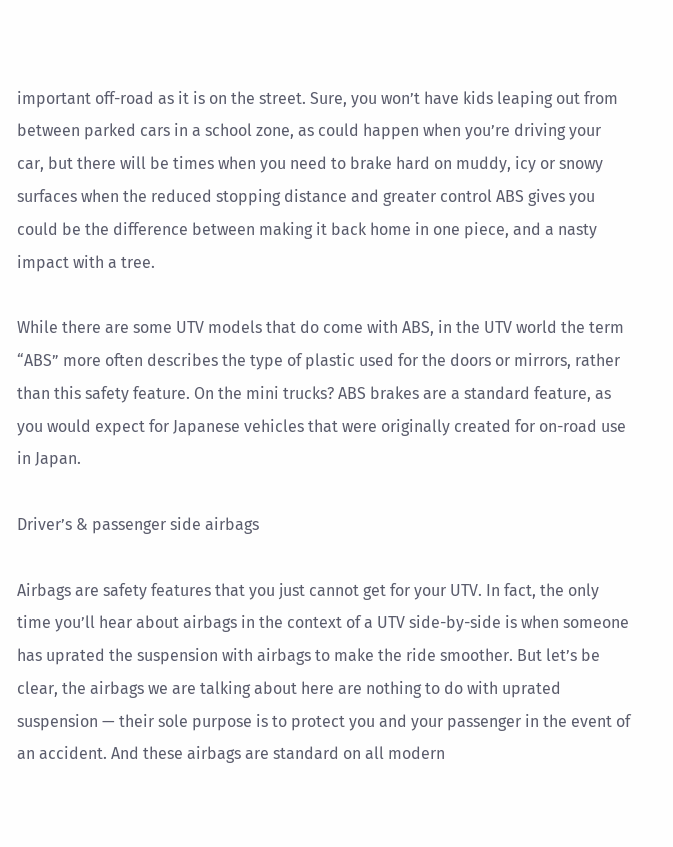important off-road as it is on the street. Sure, you won’t have kids leaping out from between parked cars in a school zone, as could happen when you’re driving your car, but there will be times when you need to brake hard on muddy, icy or snowy surfaces when the reduced stopping distance and greater control ABS gives you could be the difference between making it back home in one piece, and a nasty impact with a tree.

While there are some UTV models that do come with ABS, in the UTV world the term “ABS” more often describes the type of plastic used for the doors or mirrors, rather than this safety feature. On the mini trucks? ABS brakes are a standard feature, as you would expect for Japanese vehicles that were originally created for on-road use in Japan.

Driver’s & passenger side airbags

Airbags are safety features that you just cannot get for your UTV. In fact, the only time you’ll hear about airbags in the context of a UTV side-by-side is when someone has uprated the suspension with airbags to make the ride smoother. But let’s be clear, the airbags we are talking about here are nothing to do with uprated suspension — their sole purpose is to protect you and your passenger in the event of an accident. And these airbags are standard on all modern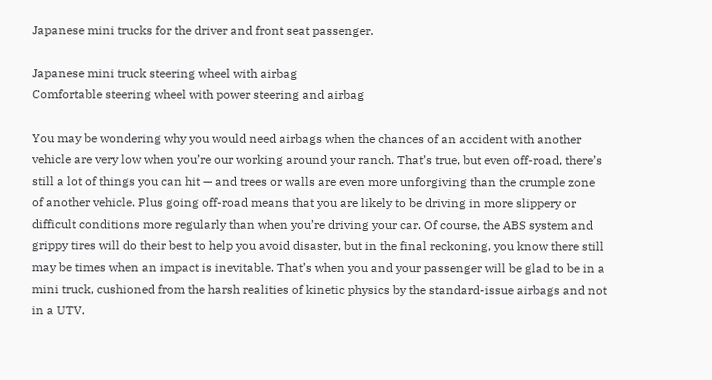Japanese mini trucks for the driver and front seat passenger.

Japanese mini truck steering wheel with airbag
Comfortable steering wheel with power steering and airbag

You may be wondering why you would need airbags when the chances of an accident with another vehicle are very low when you’re our working around your ranch. That’s true, but even off-road, there’s still a lot of things you can hit — and trees or walls are even more unforgiving than the crumple zone of another vehicle. Plus going off-road means that you are likely to be driving in more slippery or difficult conditions more regularly than when you’re driving your car. Of course, the ABS system and grippy tires will do their best to help you avoid disaster, but in the final reckoning, you know there still may be times when an impact is inevitable. That’s when you and your passenger will be glad to be in a mini truck, cushioned from the harsh realities of kinetic physics by the standard-issue airbags and not in a UTV.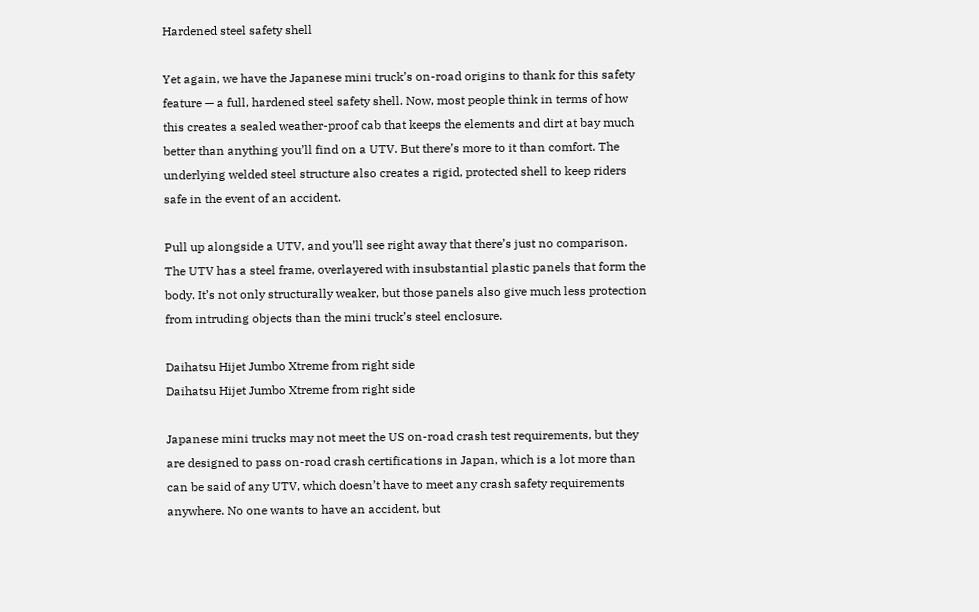Hardened steel safety shell

Yet again, we have the Japanese mini truck’s on-road origins to thank for this safety feature — a full, hardened steel safety shell. Now, most people think in terms of how this creates a sealed weather-proof cab that keeps the elements and dirt at bay much better than anything you’ll find on a UTV. But there’s more to it than comfort. The underlying welded steel structure also creates a rigid, protected shell to keep riders safe in the event of an accident.

Pull up alongside a UTV, and you’ll see right away that there’s just no comparison. The UTV has a steel frame, overlayered with insubstantial plastic panels that form the body. It’s not only structurally weaker, but those panels also give much less protection from intruding objects than the mini truck’s steel enclosure.

Daihatsu Hijet Jumbo Xtreme from right side
Daihatsu Hijet Jumbo Xtreme from right side

Japanese mini trucks may not meet the US on-road crash test requirements, but they are designed to pass on-road crash certifications in Japan, which is a lot more than can be said of any UTV, which doesn’t have to meet any crash safety requirements anywhere. No one wants to have an accident, but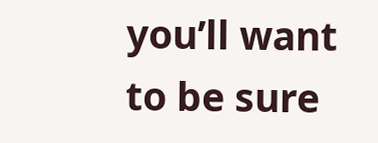you’ll want to be sure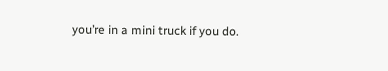you’re in a mini truck if you do.